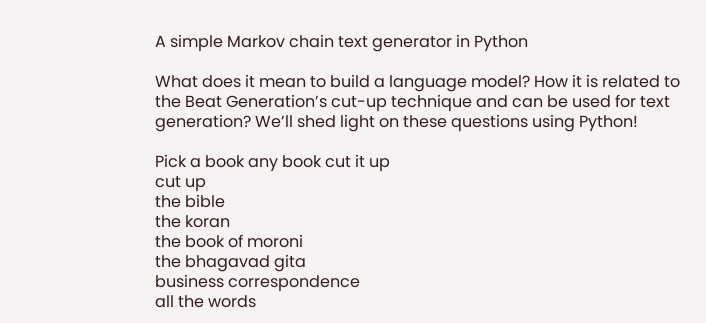A simple Markov chain text generator in Python

What does it mean to build a language model? How it is related to the Beat Generation’s cut-up technique and can be used for text generation? We’ll shed light on these questions using Python!

Pick a book any book cut it up
cut up
the bible
the koran
the book of moroni
the bhagavad gita
business correspondence
all the words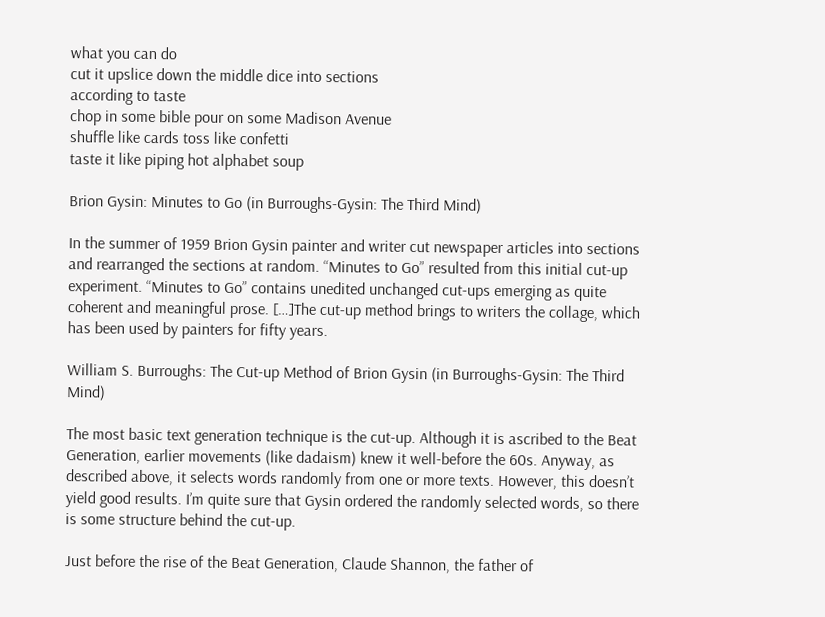what you can do
cut it upslice down the middle dice into sections
according to taste
chop in some bible pour on some Madison Avenue
shuffle like cards toss like confetti
taste it like piping hot alphabet soup

Brion Gysin: Minutes to Go (in Burroughs-Gysin: The Third Mind)

In the summer of 1959 Brion Gysin painter and writer cut newspaper articles into sections and rearranged the sections at random. “Minutes to Go” resulted from this initial cut-up experiment. “Minutes to Go” contains unedited unchanged cut-ups emerging as quite coherent and meaningful prose. […]The cut-up method brings to writers the collage, which has been used by painters for fifty years.

William S. Burroughs: The Cut-up Method of Brion Gysin (in Burroughs-Gysin: The Third Mind)

The most basic text generation technique is the cut-up. Although it is ascribed to the Beat Generation, earlier movements (like dadaism) knew it well-before the 60s. Anyway, as described above, it selects words randomly from one or more texts. However, this doesn’t yield good results. I’m quite sure that Gysin ordered the randomly selected words, so there is some structure behind the cut-up.

Just before the rise of the Beat Generation, Claude Shannon, the father of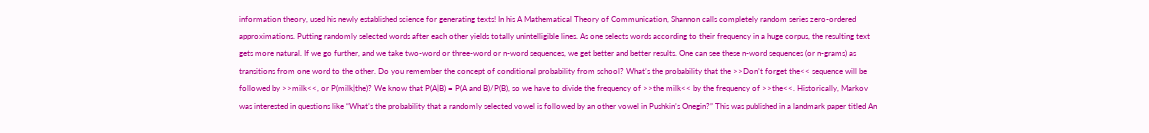information theory, used his newly established science for generating texts! In his A Mathematical Theory of Communication, Shannon calls completely random series zero-ordered approximations. Putting randomly selected words after each other yields totally unintelligible lines. As one selects words according to their frequency in a huge corpus, the resulting text gets more natural. If we go further, and we take two-word or three-word or n-word sequences, we get better and better results. One can see these n-word sequences (or n-grams) as transitions from one word to the other. Do you remember the concept of conditional probability from school? What’s the probability that the >>Don’t forget the<< sequence will be followed by >>milk<<, or P(milk|the)? We know that P(A|B) = P(A and B)/P(B), so we have to divide the frequency of >>the milk<< by the frequency of >>the<<. Historically, Markov was interested in questions like “What’s the probability that a randomly selected vowel is followed by an other vowel in Pushkin’s Onegin?” This was published in a landmark paper titled An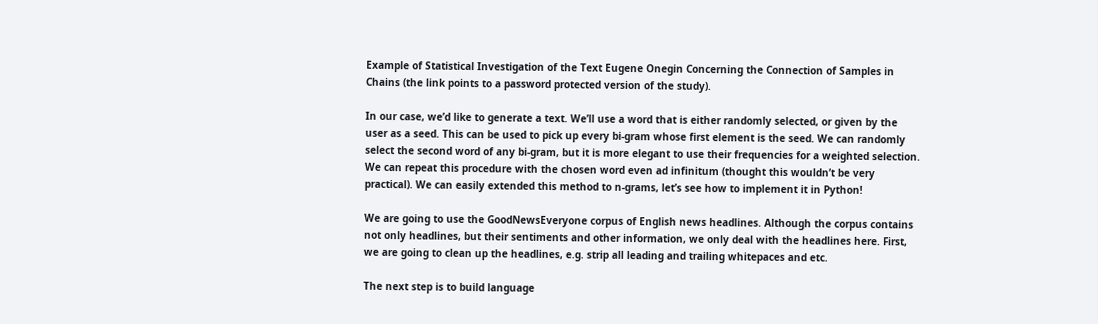Example of Statistical Investigation of the Text Eugene Onegin Concerning the Connection of Samples in Chains (the link points to a password protected version of the study).

In our case, we’d like to generate a text. We’ll use a word that is either randomly selected, or given by the user as a seed. This can be used to pick up every bi-gram whose first element is the seed. We can randomly select the second word of any bi-gram, but it is more elegant to use their frequencies for a weighted selection. We can repeat this procedure with the chosen word even ad infinitum (thought this wouldn’t be very practical). We can easily extended this method to n-grams, let’s see how to implement it in Python!

We are going to use the GoodNewsEveryone corpus of English news headlines. Although the corpus contains not only headlines, but their sentiments and other information, we only deal with the headlines here. First, we are going to clean up the headlines, e.g. strip all leading and trailing whitepaces and etc.

The next step is to build language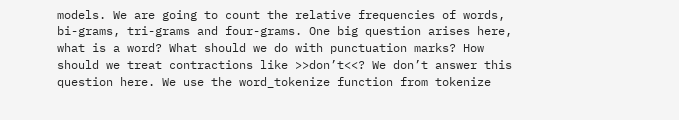models. We are going to count the relative frequencies of words, bi-grams, tri-grams and four-grams. One big question arises here, what is a word? What should we do with punctuation marks? How should we treat contractions like >>don’t<<? We don’t answer this question here. We use the word_tokenize function from tokenize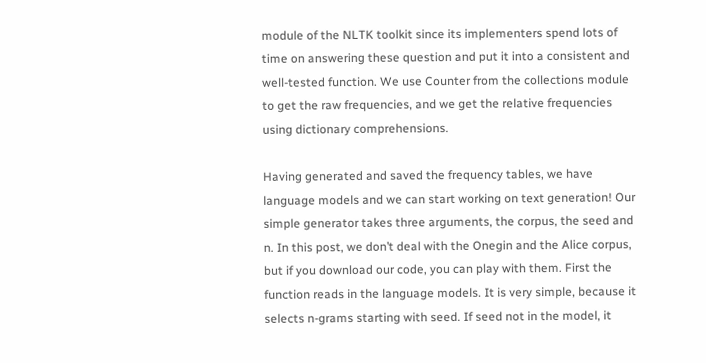module of the NLTK toolkit since its implementers spend lots of time on answering these question and put it into a consistent and well-tested function. We use Counter from the collections module to get the raw frequencies, and we get the relative frequencies using dictionary comprehensions.

Having generated and saved the frequency tables, we have language models and we can start working on text generation! Our simple generator takes three arguments, the corpus, the seed and n. In this post, we don’t deal with the Onegin and the Alice corpus, but if you download our code, you can play with them. First the function reads in the language models. It is very simple, because it selects n-grams starting with seed. If seed not in the model, it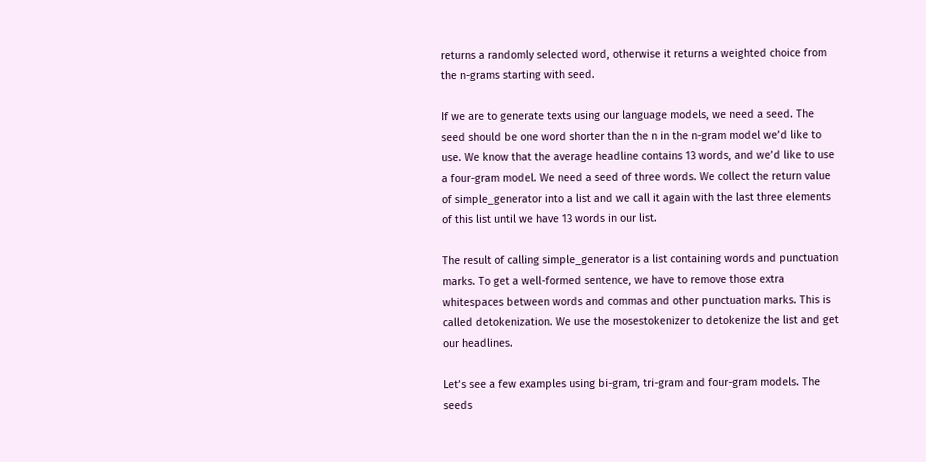returns a randomly selected word, otherwise it returns a weighted choice from the n-grams starting with seed.

If we are to generate texts using our language models, we need a seed. The seed should be one word shorter than the n in the n-gram model we’d like to use. We know that the average headline contains 13 words, and we’d like to use a four-gram model. We need a seed of three words. We collect the return value of simple_generator into a list and we call it again with the last three elements of this list until we have 13 words in our list.

The result of calling simple_generator is a list containing words and punctuation marks. To get a well-formed sentence, we have to remove those extra whitespaces between words and commas and other punctuation marks. This is called detokenization. We use the mosestokenizer to detokenize the list and get our headlines.

Let’s see a few examples using bi-gram, tri-gram and four-gram models. The seeds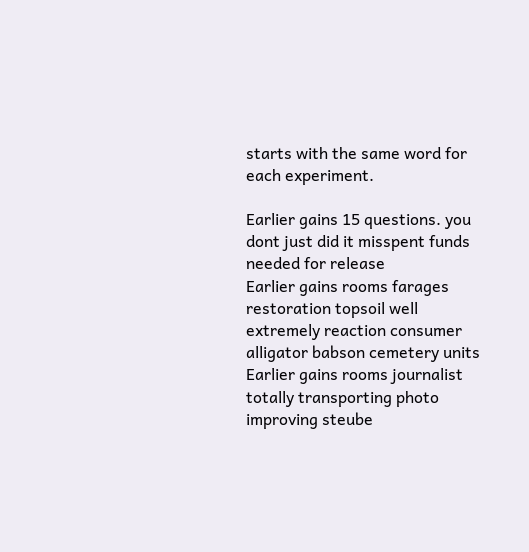starts with the same word for each experiment.

Earlier gains 15 questions. you dont just did it misspent funds needed for release
Earlier gains rooms farages restoration topsoil well extremely reaction consumer alligator babson cemetery units
Earlier gains rooms journalist totally transporting photo improving steube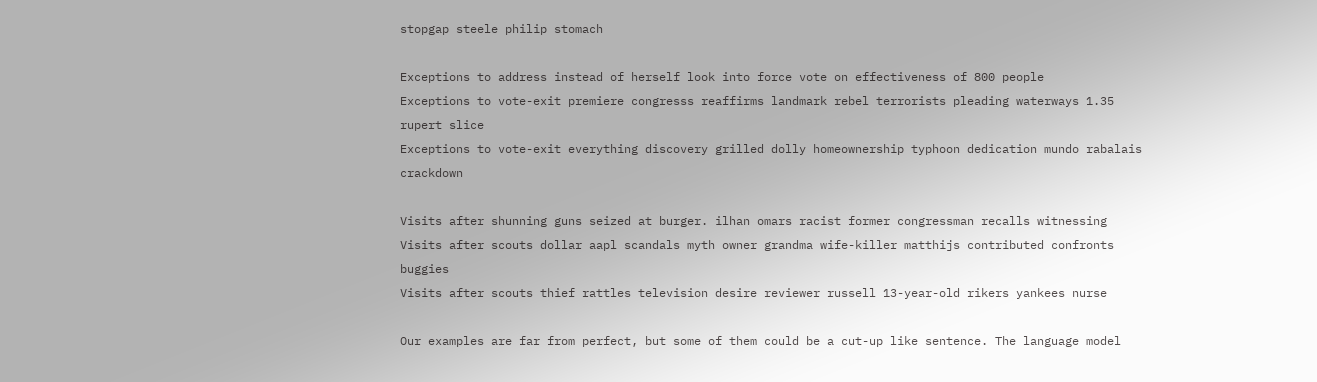stopgap steele philip stomach

Exceptions to address instead of herself look into force vote on effectiveness of 800 people
Exceptions to vote-exit premiere congresss reaffirms landmark rebel terrorists pleading waterways 1.35 rupert slice
Exceptions to vote-exit everything discovery grilled dolly homeownership typhoon dedication mundo rabalais crackdown

Visits after shunning guns seized at burger. ilhan omars racist former congressman recalls witnessing
Visits after scouts dollar aapl scandals myth owner grandma wife-killer matthijs contributed confronts buggies
Visits after scouts thief rattles television desire reviewer russell 13-year-old rikers yankees nurse

Our examples are far from perfect, but some of them could be a cut-up like sentence. The language model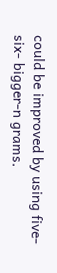could be improved by using five- six- bigger-n grams.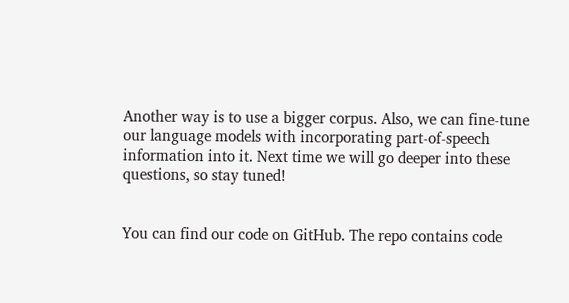Another way is to use a bigger corpus. Also, we can fine-tune our language models with incorporating part-of-speech information into it. Next time we will go deeper into these questions, so stay tuned!


You can find our code on GitHub. The repo contains code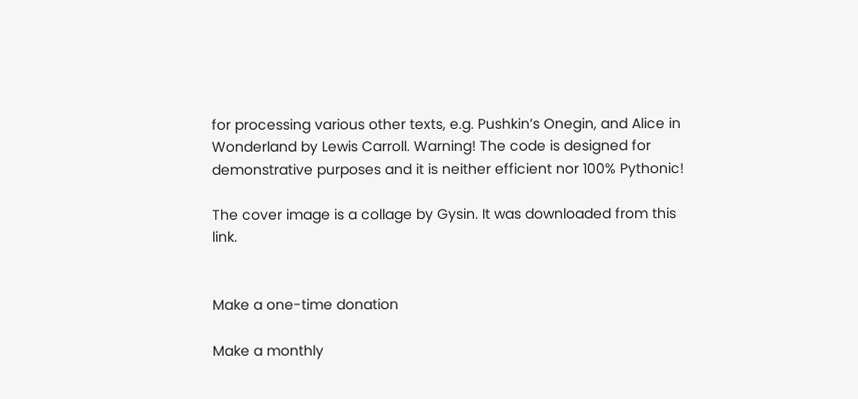for processing various other texts, e.g. Pushkin’s Onegin, and Alice in Wonderland by Lewis Carroll. Warning! The code is designed for demonstrative purposes and it is neither efficient nor 100% Pythonic!

The cover image is a collage by Gysin. It was downloaded from this link.


Make a one-time donation

Make a monthly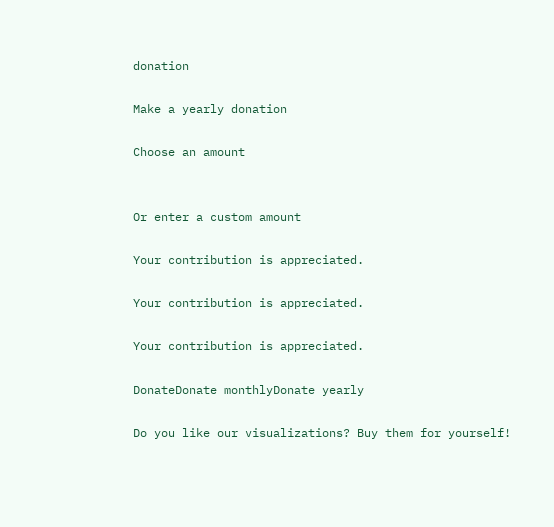donation

Make a yearly donation

Choose an amount


Or enter a custom amount

Your contribution is appreciated.

Your contribution is appreciated.

Your contribution is appreciated.

DonateDonate monthlyDonate yearly

Do you like our visualizations? Buy them for yourself!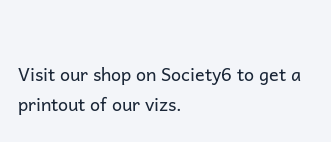Visit our shop on Society6 to get a printout of our vizs.